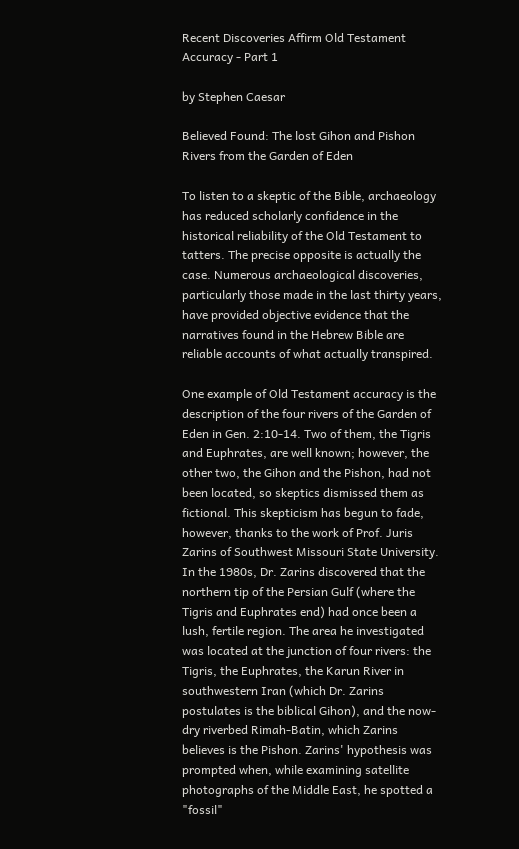Recent Discoveries Affirm Old Testament Accuracy - Part 1

by Stephen Caesar

Believed Found: The lost Gihon and Pishon Rivers from the Garden of Eden

To listen to a skeptic of the Bible, archaeology has reduced scholarly confidence in the historical reliability of the Old Testament to tatters. The precise opposite is actually the case. Numerous archaeological discoveries, particularly those made in the last thirty years, have provided objective evidence that the narratives found in the Hebrew Bible are reliable accounts of what actually transpired.

One example of Old Testament accuracy is the description of the four rivers of the Garden of Eden in Gen. 2:10-14. Two of them, the Tigris and Euphrates, are well known; however, the other two, the Gihon and the Pishon, had not been located, so skeptics dismissed them as fictional. This skepticism has begun to fade, however, thanks to the work of Prof. Juris Zarins of Southwest Missouri State University. In the 1980s, Dr. Zarins discovered that the northern tip of the Persian Gulf (where the Tigris and Euphrates end) had once been a lush, fertile region. The area he investigated was located at the junction of four rivers: the Tigris, the Euphrates, the Karun River in southwestern Iran (which Dr. Zarins postulates is the biblical Gihon), and the now-dry riverbed Rimah-Batin, which Zarins believes is the Pishon. Zarins' hypothesis was prompted when, while examining satellite photographs of the Middle East, he spotted a "fossil"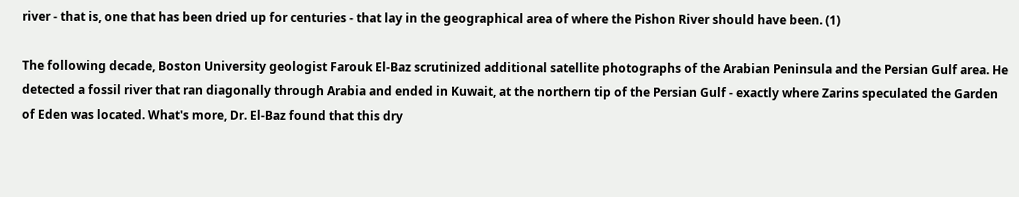river - that is, one that has been dried up for centuries - that lay in the geographical area of where the Pishon River should have been. (1)

The following decade, Boston University geologist Farouk El-Baz scrutinized additional satellite photographs of the Arabian Peninsula and the Persian Gulf area. He detected a fossil river that ran diagonally through Arabia and ended in Kuwait, at the northern tip of the Persian Gulf - exactly where Zarins speculated the Garden of Eden was located. What's more, Dr. El-Baz found that this dry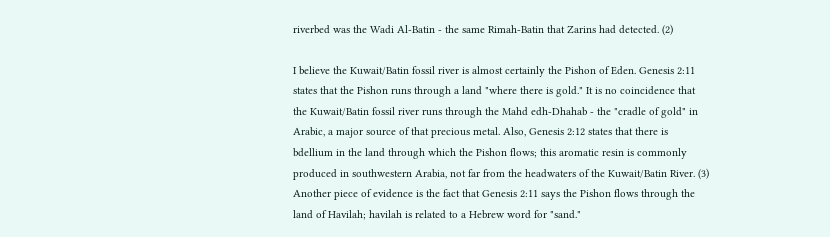riverbed was the Wadi Al-Batin - the same Rimah-Batin that Zarins had detected. (2)

I believe the Kuwait/Batin fossil river is almost certainly the Pishon of Eden. Genesis 2:11 states that the Pishon runs through a land "where there is gold." It is no coincidence that the Kuwait/Batin fossil river runs through the Mahd edh-Dhahab - the "cradle of gold" in Arabic, a major source of that precious metal. Also, Genesis 2:12 states that there is bdellium in the land through which the Pishon flows; this aromatic resin is commonly produced in southwestern Arabia, not far from the headwaters of the Kuwait/Batin River. (3)  Another piece of evidence is the fact that Genesis 2:11 says the Pishon flows through the land of Havilah; havilah is related to a Hebrew word for "sand."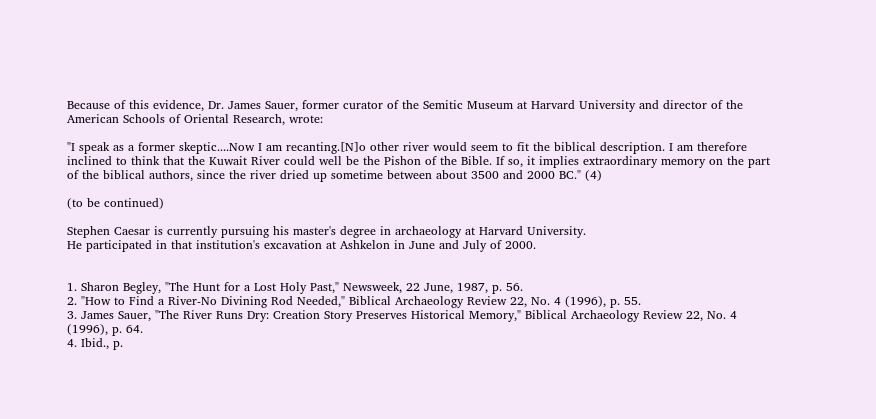Because of this evidence, Dr. James Sauer, former curator of the Semitic Museum at Harvard University and director of the American Schools of Oriental Research, wrote:

"I speak as a former skeptic....Now I am recanting.[N]o other river would seem to fit the biblical description. I am therefore inclined to think that the Kuwait River could well be the Pishon of the Bible. If so, it implies extraordinary memory on the part of the biblical authors, since the river dried up sometime between about 3500 and 2000 BC." (4)

(to be continued)

Stephen Caesar is currently pursuing his master's degree in archaeology at Harvard University.
He participated in that institution's excavation at Ashkelon in June and July of 2000.


1. Sharon Begley, "The Hunt for a Lost Holy Past," Newsweek, 22 June, 1987, p. 56.
2. "How to Find a River-No Divining Rod Needed," Biblical Archaeology Review 22, No. 4 (1996), p. 55.
3. James Sauer, "The River Runs Dry: Creation Story Preserves Historical Memory," Biblical Archaeology Review 22, No. 4 (1996), p. 64.
4. Ibid., p.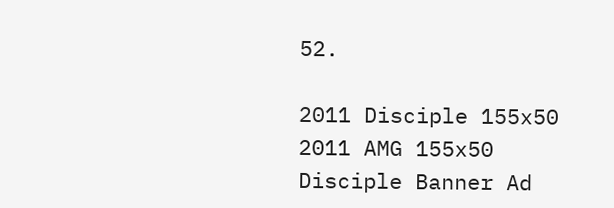52.

2011 Disciple 155x50 2011 AMG 155x50
Disciple Banner Ad